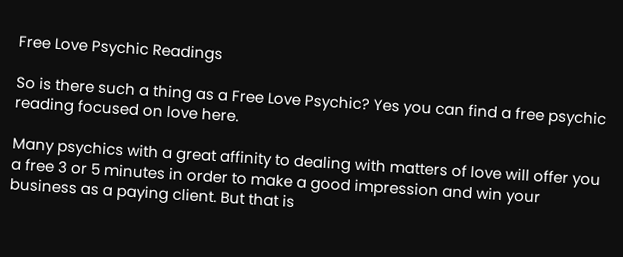Free Love Psychic Readings

So is there such a thing as a Free Love Psychic? Yes you can find a free psychic reading focused on love here.

Many psychics with a great affinity to dealing with matters of love will offer you a free 3 or 5 minutes in order to make a good impression and win your business as a paying client. But that is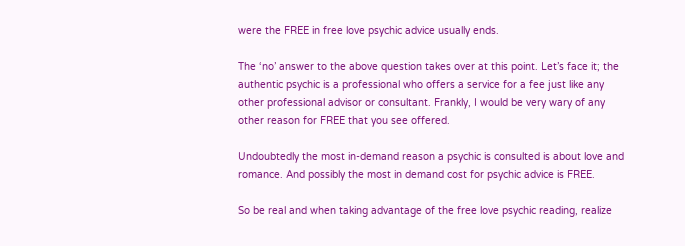were the FREE in free love psychic advice usually ends.

The ‘no’ answer to the above question takes over at this point. Let’s face it; the authentic psychic is a professional who offers a service for a fee just like any other professional advisor or consultant. Frankly, I would be very wary of any other reason for FREE that you see offered.

Undoubtedly the most in-demand reason a psychic is consulted is about love and romance. And possibly the most in demand cost for psychic advice is FREE.

So be real and when taking advantage of the free love psychic reading, realize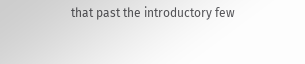that past the introductory few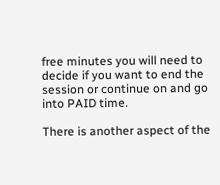free minutes you will need to decide if you want to end the session or continue on and go into PAID time.

There is another aspect of the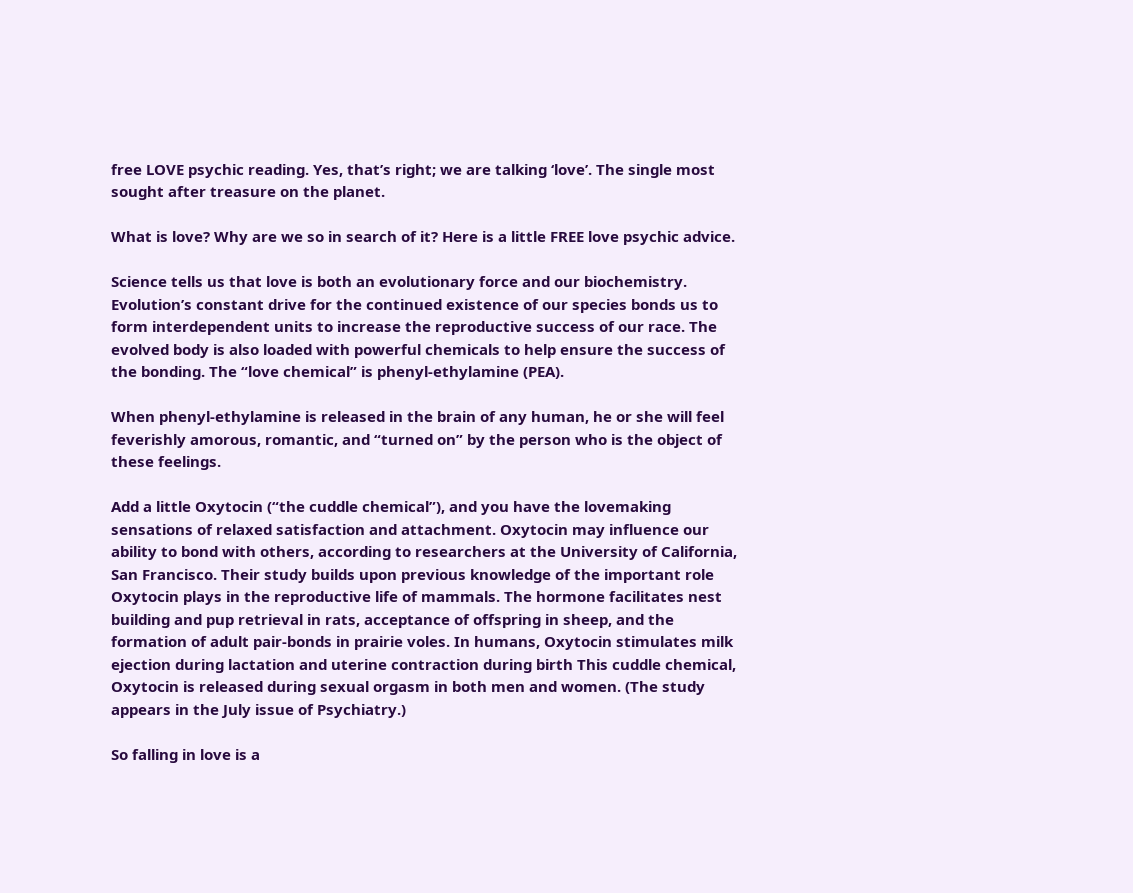free LOVE psychic reading. Yes, that’s right; we are talking ‘love’. The single most sought after treasure on the planet.

What is love? Why are we so in search of it? Here is a little FREE love psychic advice.

Science tells us that love is both an evolutionary force and our biochemistry. Evolution’s constant drive for the continued existence of our species bonds us to form interdependent units to increase the reproductive success of our race. The evolved body is also loaded with powerful chemicals to help ensure the success of the bonding. The “love chemical” is phenyl-ethylamine (PEA).

When phenyl-ethylamine is released in the brain of any human, he or she will feel feverishly amorous, romantic, and “turned on” by the person who is the object of these feelings.

Add a little Oxytocin (“the cuddle chemical”), and you have the lovemaking sensations of relaxed satisfaction and attachment. Oxytocin may influence our ability to bond with others, according to researchers at the University of California, San Francisco. Their study builds upon previous knowledge of the important role Oxytocin plays in the reproductive life of mammals. The hormone facilitates nest building and pup retrieval in rats, acceptance of offspring in sheep, and the formation of adult pair-bonds in prairie voles. In humans, Oxytocin stimulates milk ejection during lactation and uterine contraction during birth This cuddle chemical, Oxytocin is released during sexual orgasm in both men and women. (The study appears in the July issue of Psychiatry.)

So falling in love is a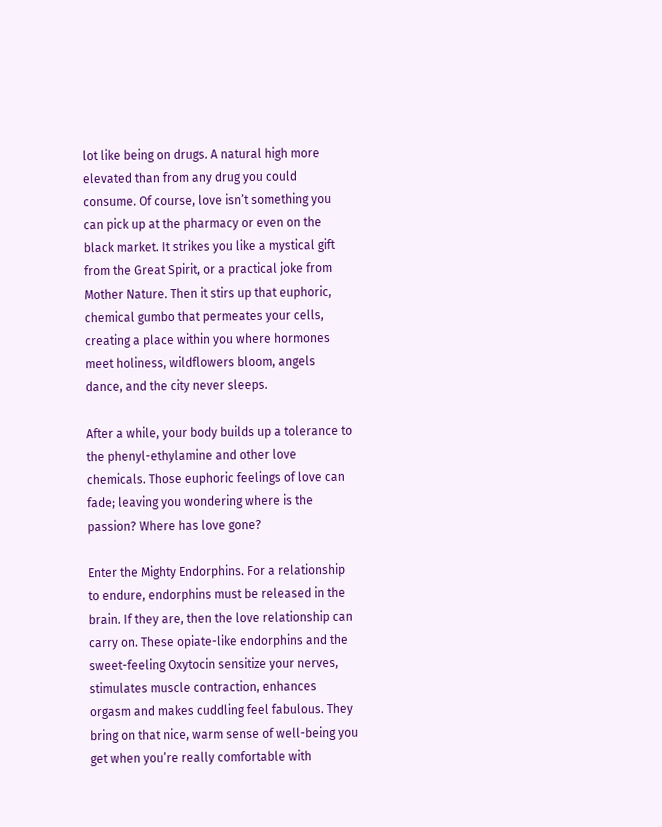lot like being on drugs. A natural high more elevated than from any drug you could consume. Of course, love isn’t something you can pick up at the pharmacy or even on the black market. It strikes you like a mystical gift from the Great Spirit, or a practical joke from Mother Nature. Then it stirs up that euphoric, chemical gumbo that permeates your cells, creating a place within you where hormones meet holiness, wildflowers bloom, angels dance, and the city never sleeps.

After a while, your body builds up a tolerance to the phenyl-ethylamine and other love chemicals. Those euphoric feelings of love can fade; leaving you wondering where is the passion? Where has love gone?

Enter the Mighty Endorphins. For a relationship to endure, endorphins must be released in the brain. If they are, then the love relationship can carry on. These opiate-like endorphins and the sweet-feeling Oxytocin sensitize your nerves, stimulates muscle contraction, enhances orgasm and makes cuddling feel fabulous. They bring on that nice, warm sense of well-being you get when you’re really comfortable with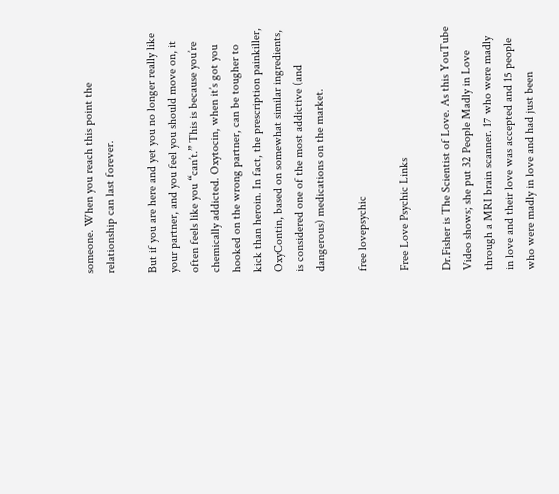someone. When you reach this point the relationship can last forever.

But if you are here and yet you no longer really like your partner, and you feel you should move on, it often feels like you “can’t.” This is because you’re chemically addicted. Oxytocin, when it’s got you hooked on the wrong partner, can be tougher to kick than heroin. In fact, the prescription painkiller, OxyContin, based on somewhat similar ingredients, is considered one of the most addictive (and dangerous) medications on the market.

free lovepsychic

Free Love Psychic Links

Dr.Fisher is The Scientist of Love. As this YouTube Video shows; she put 32 People Madly in Love through a MRI brain scanner. 17 who were madly in love and their love was accepted and 15 people who were madly in love and had just been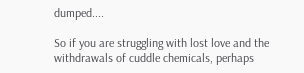dumped....

So if you are struggling with lost love and the withdrawals of cuddle chemicals, perhaps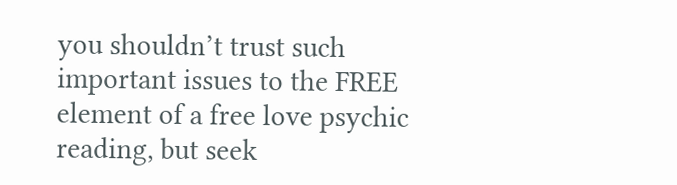you shouldn’t trust such important issues to the FREE element of a free love psychic reading, but seek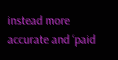instead more accurate and ‘paid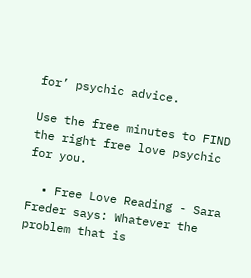for’ psychic advice.

Use the free minutes to FIND the right free love psychic for you.

  • Free Love Reading - Sara Freder says: Whatever the problem that is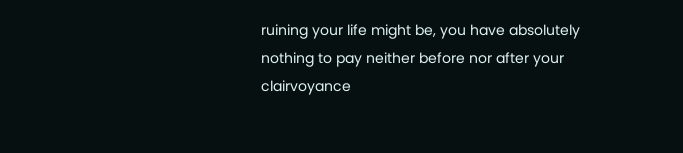ruining your life might be, you have absolutely nothing to pay neither before nor after your clairvoyance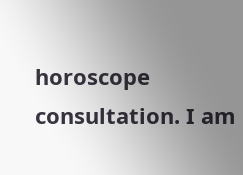horoscope consultation. I am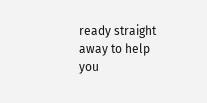ready straight away to help you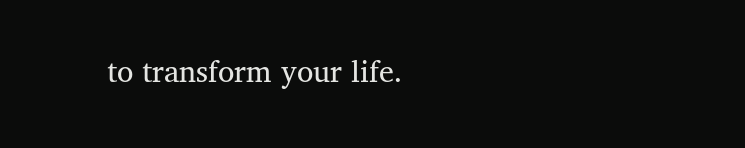to transform your life.